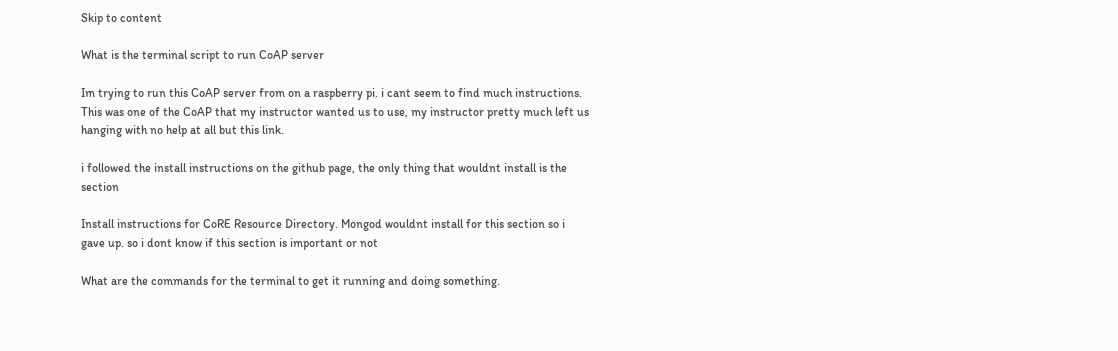Skip to content

What is the terminal script to run CoAP server

Im trying to run this CoAP server from on a raspberry pi. i cant seem to find much instructions. This was one of the CoAP that my instructor wanted us to use, my instructor pretty much left us hanging with no help at all but this link.

i followed the install instructions on the github page, the only thing that wouldnt install is the section

Install instructions for CoRE Resource Directory. Mongod wouldnt install for this section so i gave up. so i dont know if this section is important or not

What are the commands for the terminal to get it running and doing something.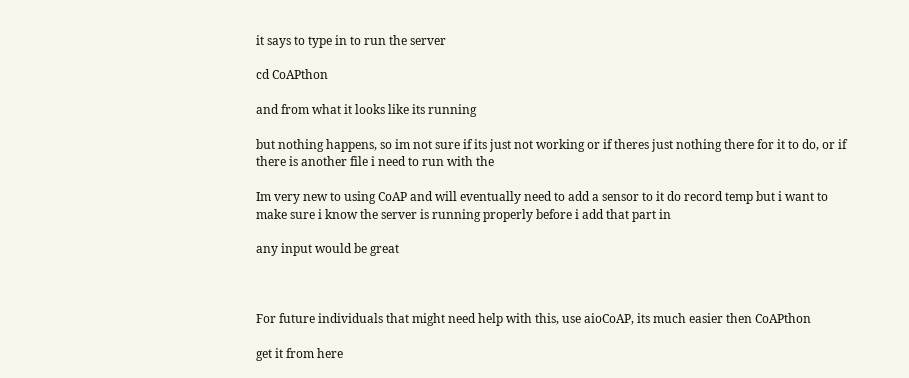it says to type in to run the server

cd CoAPthon

and from what it looks like its running

but nothing happens, so im not sure if its just not working or if theres just nothing there for it to do, or if there is another file i need to run with the

Im very new to using CoAP and will eventually need to add a sensor to it do record temp but i want to make sure i know the server is running properly before i add that part in

any input would be great



For future individuals that might need help with this, use aioCoAP, its much easier then CoAPthon

get it from here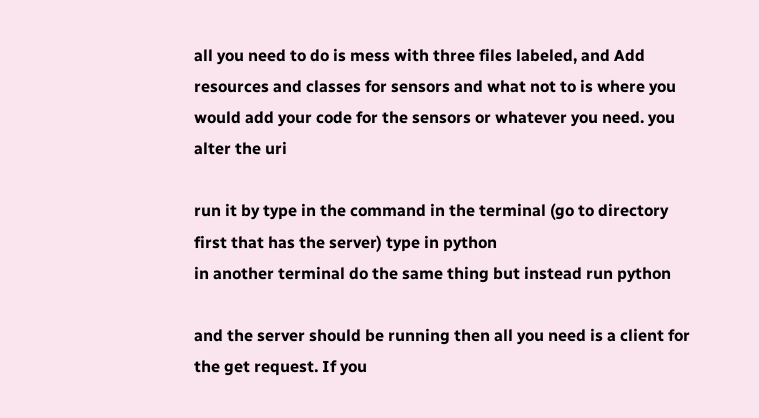all you need to do is mess with three files labeled, and Add resources and classes for sensors and what not to is where you would add your code for the sensors or whatever you need. you alter the uri

run it by type in the command in the terminal (go to directory first that has the server) type in python
in another terminal do the same thing but instead run python

and the server should be running then all you need is a client for the get request. If you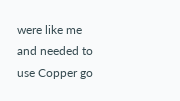were like me and needed to use Copper go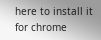here to install it for chrome